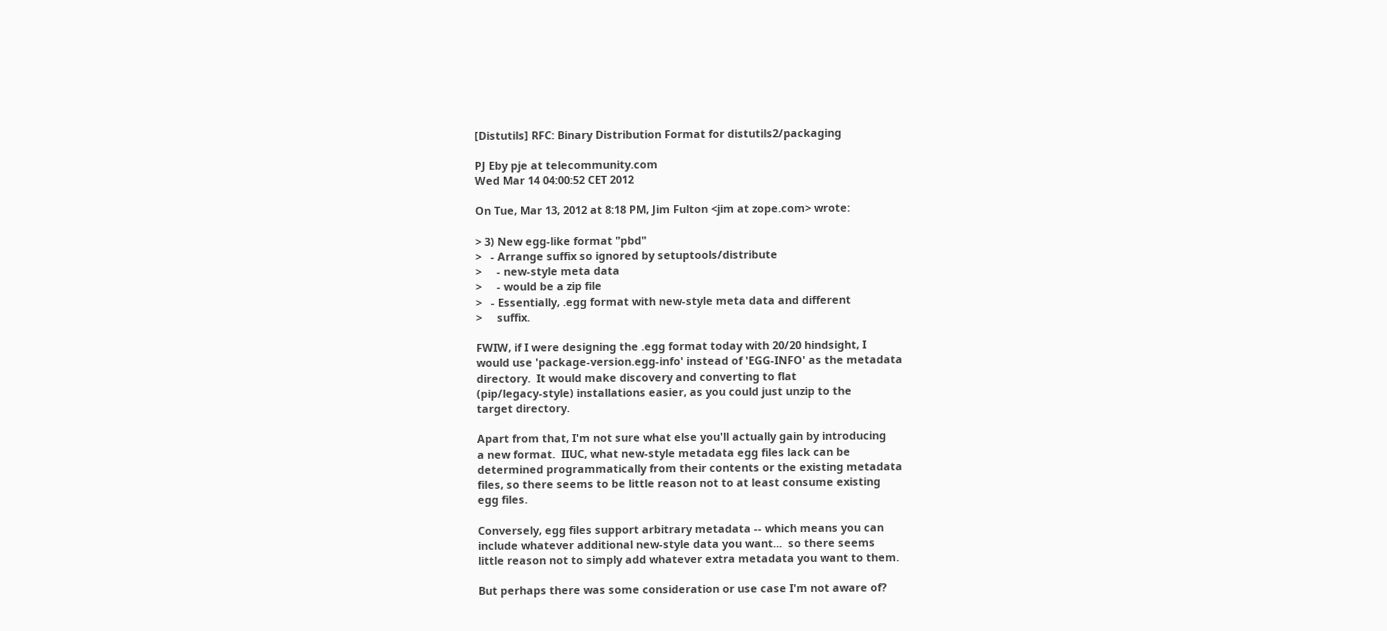[Distutils] RFC: Binary Distribution Format for distutils2/packaging

PJ Eby pje at telecommunity.com
Wed Mar 14 04:00:52 CET 2012

On Tue, Mar 13, 2012 at 8:18 PM, Jim Fulton <jim at zope.com> wrote:

> 3) New egg-like format "pbd"
>   - Arrange suffix so ignored by setuptools/distribute
>     - new-style meta data
>     - would be a zip file
>   - Essentially, .egg format with new-style meta data and different
>     suffix.

FWIW, if I were designing the .egg format today with 20/20 hindsight, I
would use 'package-version.egg-info' instead of 'EGG-INFO' as the metadata
directory.  It would make discovery and converting to flat
(pip/legacy-style) installations easier, as you could just unzip to the
target directory.

Apart from that, I'm not sure what else you'll actually gain by introducing
a new format.  IIUC, what new-style metadata egg files lack can be
determined programmatically from their contents or the existing metadata
files, so there seems to be little reason not to at least consume existing
egg files.

Conversely, egg files support arbitrary metadata -- which means you can
include whatever additional new-style data you want...  so there seems
little reason not to simply add whatever extra metadata you want to them.

But perhaps there was some consideration or use case I'm not aware of?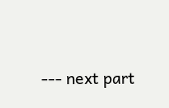--- next part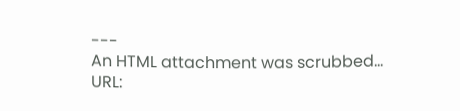---
An HTML attachment was scrubbed...
URL: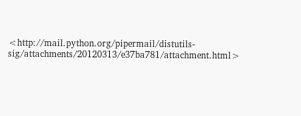<http://mail.python.org/pipermail/distutils-sig/attachments/20120313/e37ba781/attachment.html>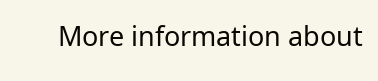More information about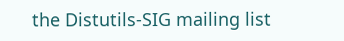the Distutils-SIG mailing list